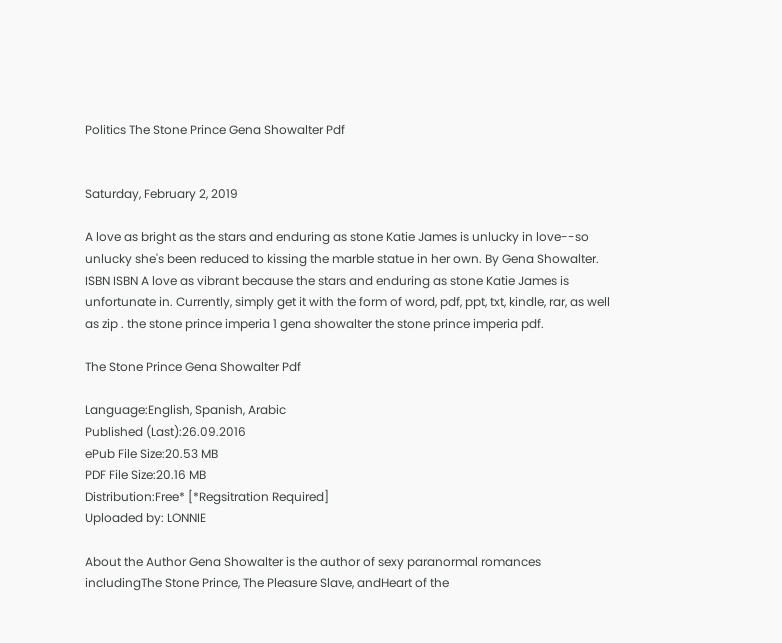Politics The Stone Prince Gena Showalter Pdf


Saturday, February 2, 2019

A love as bright as the stars and enduring as stone Katie James is unlucky in love--so unlucky she's been reduced to kissing the marble statue in her own. By Gena Showalter. ISBN ISBN A love as vibrant because the stars and enduring as stone Katie James is unfortunate in. Currently, simply get it with the form of word, pdf, ppt, txt, kindle, rar, as well as zip . the stone prince imperia 1 gena showalter the stone prince imperia pdf.

The Stone Prince Gena Showalter Pdf

Language:English, Spanish, Arabic
Published (Last):26.09.2016
ePub File Size:20.53 MB
PDF File Size:20.16 MB
Distribution:Free* [*Regsitration Required]
Uploaded by: LONNIE

About the Author Gena Showalter is the author of sexy paranormal romances includingThe Stone Prince, The Pleasure Slave, andHeart of the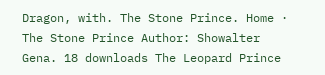Dragon, with. The Stone Prince. Home · The Stone Prince Author: Showalter Gena. 18 downloads The Leopard Prince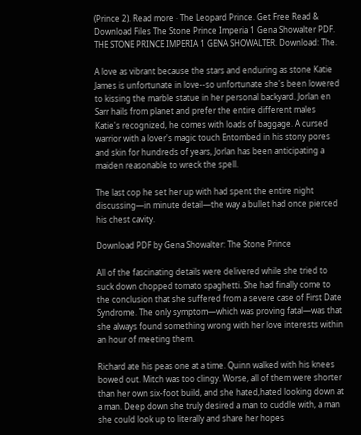(Prince 2). Read more · The Leopard Prince. Get Free Read & Download Files The Stone Prince Imperia 1 Gena Showalter PDF. THE STONE PRINCE IMPERIA 1 GENA SHOWALTER. Download: The.

A love as vibrant because the stars and enduring as stone Katie James is unfortunate in love--so unfortunate she's been lowered to kissing the marble statue in her personal backyard. Jorlan en Sarr hails from planet and prefer the entire different males Katie's recognized, he comes with loads of baggage. A cursed warrior with a lover's magic touch Entombed in his stony pores and skin for hundreds of years, Jorlan has been anticipating a maiden reasonable to wreck the spell.

The last cop he set her up with had spent the entire night discussing—in minute detail—the way a bullet had once pierced his chest cavity.

Download PDF by Gena Showalter: The Stone Prince

All of the fascinating details were delivered while she tried to suck down chopped tomato spaghetti. She had finally come to the conclusion that she suffered from a severe case of First Date Syndrome. The only symptom—which was proving fatal—was that she always found something wrong with her love interests within an hour of meeting them.

Richard ate his peas one at a time. Quinn walked with his knees bowed out. Mitch was too clingy. Worse, all of them were shorter than her own six-foot build, and she hated,hated looking down at a man. Deep down she truly desired a man to cuddle with, a man she could look up to literally and share her hopes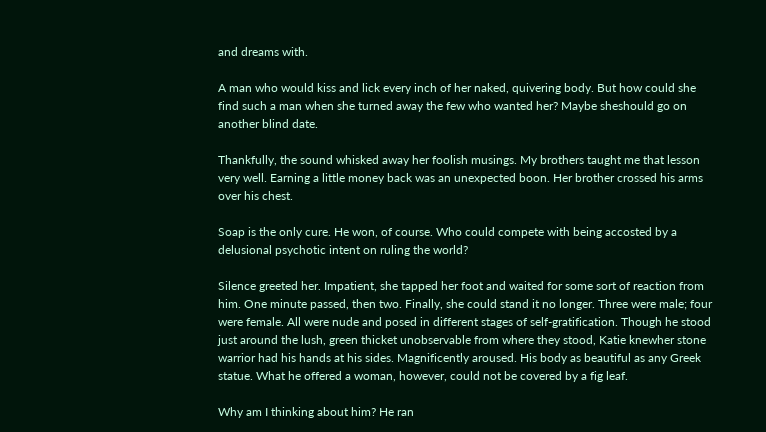and dreams with.

A man who would kiss and lick every inch of her naked, quivering body. But how could she find such a man when she turned away the few who wanted her? Maybe sheshould go on another blind date.

Thankfully, the sound whisked away her foolish musings. My brothers taught me that lesson very well. Earning a little money back was an unexpected boon. Her brother crossed his arms over his chest.

Soap is the only cure. He won, of course. Who could compete with being accosted by a delusional psychotic intent on ruling the world?

Silence greeted her. Impatient, she tapped her foot and waited for some sort of reaction from him. One minute passed, then two. Finally, she could stand it no longer. Three were male; four were female. All were nude and posed in different stages of self-gratification. Though he stood just around the lush, green thicket unobservable from where they stood, Katie knewher stone warrior had his hands at his sides. Magnificently aroused. His body as beautiful as any Greek statue. What he offered a woman, however, could not be covered by a fig leaf.

Why am I thinking about him? He ran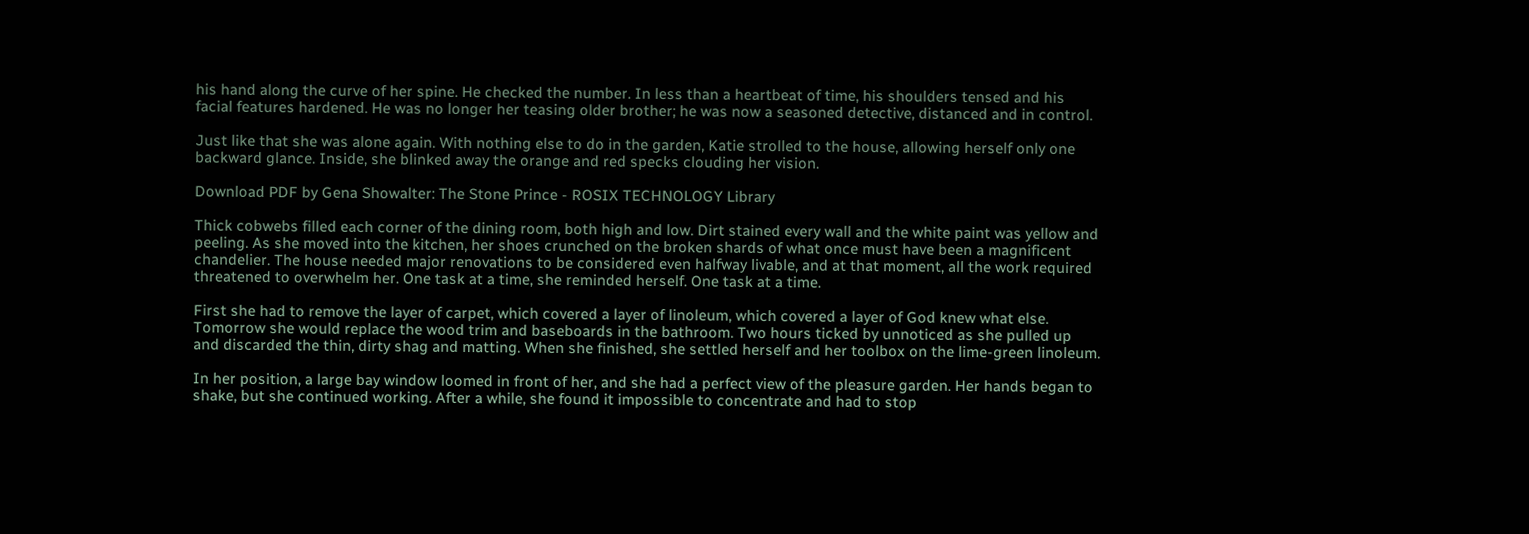his hand along the curve of her spine. He checked the number. In less than a heartbeat of time, his shoulders tensed and his facial features hardened. He was no longer her teasing older brother; he was now a seasoned detective, distanced and in control.

Just like that she was alone again. With nothing else to do in the garden, Katie strolled to the house, allowing herself only one backward glance. Inside, she blinked away the orange and red specks clouding her vision.

Download PDF by Gena Showalter: The Stone Prince - ROSIX TECHNOLOGY Library

Thick cobwebs filled each corner of the dining room, both high and low. Dirt stained every wall and the white paint was yellow and peeling. As she moved into the kitchen, her shoes crunched on the broken shards of what once must have been a magnificent chandelier. The house needed major renovations to be considered even halfway livable, and at that moment, all the work required threatened to overwhelm her. One task at a time, she reminded herself. One task at a time.

First she had to remove the layer of carpet, which covered a layer of linoleum, which covered a layer of God knew what else. Tomorrow she would replace the wood trim and baseboards in the bathroom. Two hours ticked by unnoticed as she pulled up and discarded the thin, dirty shag and matting. When she finished, she settled herself and her toolbox on the lime-green linoleum.

In her position, a large bay window loomed in front of her, and she had a perfect view of the pleasure garden. Her hands began to shake, but she continued working. After a while, she found it impossible to concentrate and had to stop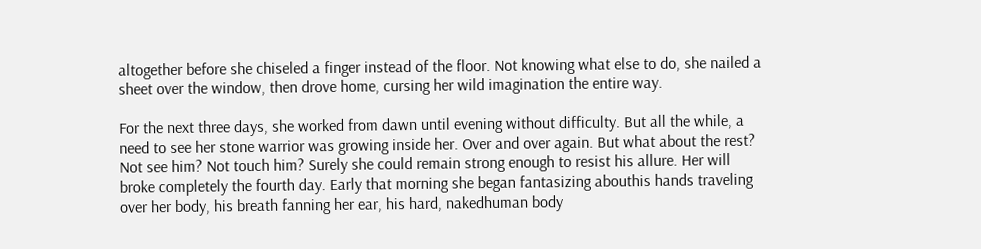altogether before she chiseled a finger instead of the floor. Not knowing what else to do, she nailed a sheet over the window, then drove home, cursing her wild imagination the entire way.

For the next three days, she worked from dawn until evening without difficulty. But all the while, a need to see her stone warrior was growing inside her. Over and over again. But what about the rest? Not see him? Not touch him? Surely she could remain strong enough to resist his allure. Her will broke completely the fourth day. Early that morning she began fantasizing abouthis hands traveling over her body, his breath fanning her ear, his hard, nakedhuman body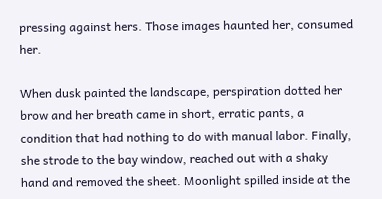pressing against hers. Those images haunted her, consumed her.

When dusk painted the landscape, perspiration dotted her brow and her breath came in short, erratic pants, a condition that had nothing to do with manual labor. Finally, she strode to the bay window, reached out with a shaky hand and removed the sheet. Moonlight spilled inside at the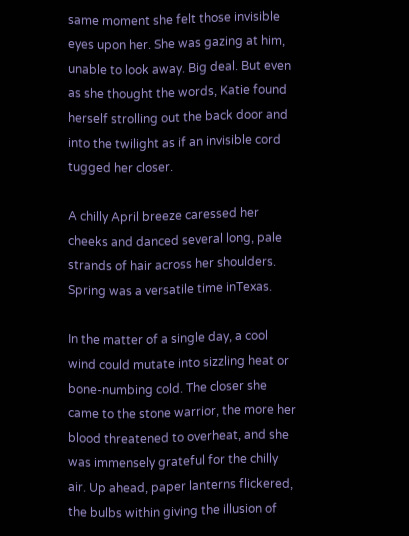same moment she felt those invisible eyes upon her. She was gazing at him, unable to look away. Big deal. But even as she thought the words, Katie found herself strolling out the back door and into the twilight as if an invisible cord tugged her closer.

A chilly April breeze caressed her cheeks and danced several long, pale strands of hair across her shoulders. Spring was a versatile time inTexas.

In the matter of a single day, a cool wind could mutate into sizzling heat or bone-numbing cold. The closer she came to the stone warrior, the more her blood threatened to overheat, and she was immensely grateful for the chilly air. Up ahead, paper lanterns flickered, the bulbs within giving the illusion of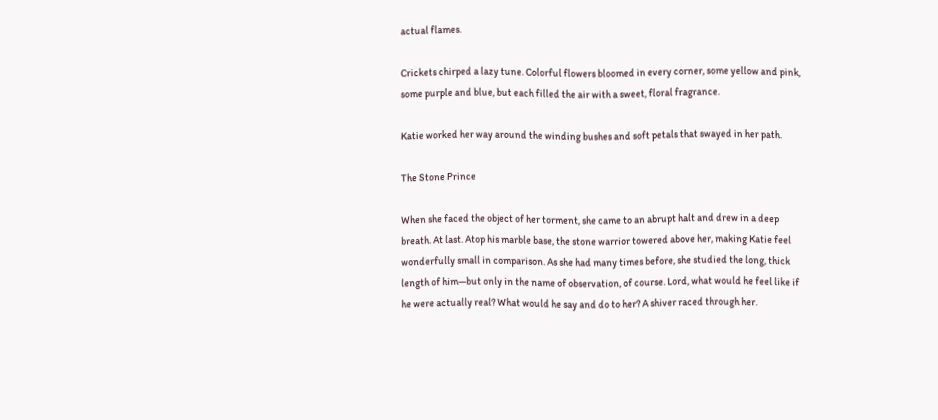actual flames.

Crickets chirped a lazy tune. Colorful flowers bloomed in every corner, some yellow and pink, some purple and blue, but each filled the air with a sweet, floral fragrance.

Katie worked her way around the winding bushes and soft petals that swayed in her path.

The Stone Prince

When she faced the object of her torment, she came to an abrupt halt and drew in a deep breath. At last. Atop his marble base, the stone warrior towered above her, making Katie feel wonderfully small in comparison. As she had many times before, she studied the long, thick length of him—but only in the name of observation, of course. Lord, what would he feel like if he were actually real? What would he say and do to her? A shiver raced through her.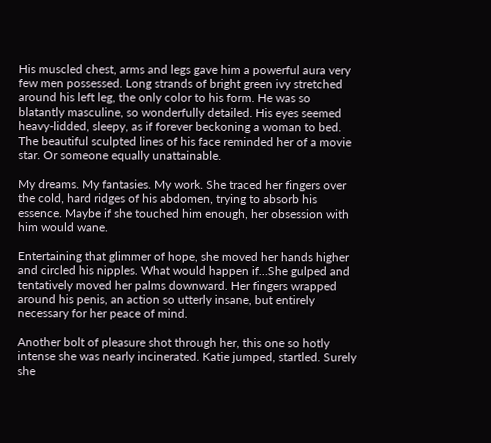His muscled chest, arms and legs gave him a powerful aura very few men possessed. Long strands of bright green ivy stretched around his left leg, the only color to his form. He was so blatantly masculine, so wonderfully detailed. His eyes seemed heavy-lidded, sleepy, as if forever beckoning a woman to bed. The beautiful sculpted lines of his face reminded her of a movie star. Or someone equally unattainable.

My dreams. My fantasies. My work. She traced her fingers over the cold, hard ridges of his abdomen, trying to absorb his essence. Maybe if she touched him enough, her obsession with him would wane.

Entertaining that glimmer of hope, she moved her hands higher and circled his nipples. What would happen if…She gulped and tentatively moved her palms downward. Her fingers wrapped around his penis, an action so utterly insane, but entirely necessary for her peace of mind.

Another bolt of pleasure shot through her, this one so hotly intense she was nearly incinerated. Katie jumped, startled. Surely she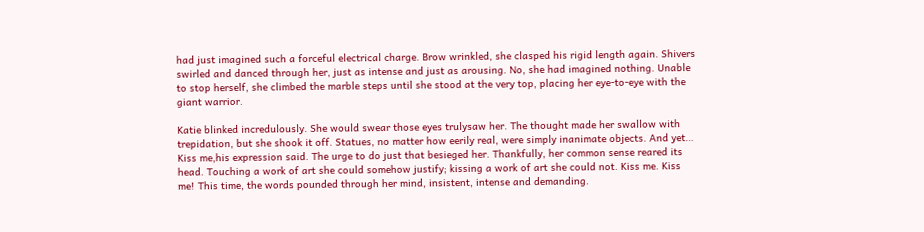had just imagined such a forceful electrical charge. Brow wrinkled, she clasped his rigid length again. Shivers swirled and danced through her, just as intense and just as arousing. No, she had imagined nothing. Unable to stop herself, she climbed the marble steps until she stood at the very top, placing her eye-to-eye with the giant warrior.

Katie blinked incredulously. She would swear those eyes trulysaw her. The thought made her swallow with trepidation, but she shook it off. Statues, no matter how eerily real, were simply inanimate objects. And yet… Kiss me,his expression said. The urge to do just that besieged her. Thankfully, her common sense reared its head. Touching a work of art she could somehow justify; kissing a work of art she could not. Kiss me. Kiss me! This time, the words pounded through her mind, insistent, intense and demanding.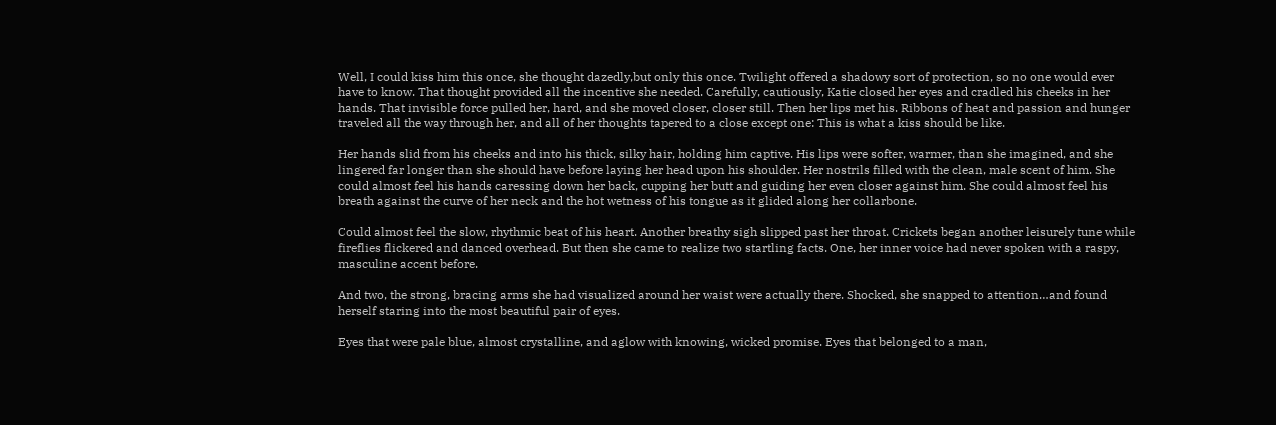Well, I could kiss him this once, she thought dazedly,but only this once. Twilight offered a shadowy sort of protection, so no one would ever have to know. That thought provided all the incentive she needed. Carefully, cautiously, Katie closed her eyes and cradled his cheeks in her hands. That invisible force pulled her, hard, and she moved closer, closer still. Then her lips met his. Ribbons of heat and passion and hunger traveled all the way through her, and all of her thoughts tapered to a close except one: This is what a kiss should be like.

Her hands slid from his cheeks and into his thick, silky hair, holding him captive. His lips were softer, warmer, than she imagined, and she lingered far longer than she should have before laying her head upon his shoulder. Her nostrils filled with the clean, male scent of him. She could almost feel his hands caressing down her back, cupping her butt and guiding her even closer against him. She could almost feel his breath against the curve of her neck and the hot wetness of his tongue as it glided along her collarbone.

Could almost feel the slow, rhythmic beat of his heart. Another breathy sigh slipped past her throat. Crickets began another leisurely tune while fireflies flickered and danced overhead. But then she came to realize two startling facts. One, her inner voice had never spoken with a raspy, masculine accent before.

And two, the strong, bracing arms she had visualized around her waist were actually there. Shocked, she snapped to attention…and found herself staring into the most beautiful pair of eyes.

Eyes that were pale blue, almost crystalline, and aglow with knowing, wicked promise. Eyes that belonged to a man,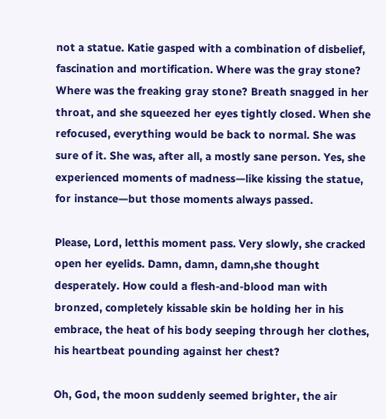not a statue. Katie gasped with a combination of disbelief, fascination and mortification. Where was the gray stone? Where was the freaking gray stone? Breath snagged in her throat, and she squeezed her eyes tightly closed. When she refocused, everything would be back to normal. She was sure of it. She was, after all, a mostly sane person. Yes, she experienced moments of madness—like kissing the statue, for instance—but those moments always passed.

Please, Lord, letthis moment pass. Very slowly, she cracked open her eyelids. Damn, damn, damn,she thought desperately. How could a flesh-and-blood man with bronzed, completely kissable skin be holding her in his embrace, the heat of his body seeping through her clothes, his heartbeat pounding against her chest?

Oh, God, the moon suddenly seemed brighter, the air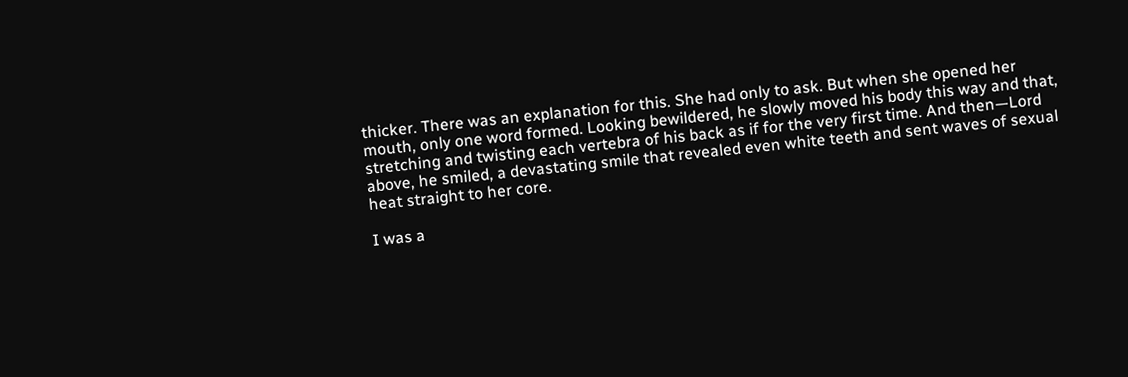thicker. There was an explanation for this. She had only to ask. But when she opened her mouth, only one word formed. Looking bewildered, he slowly moved his body this way and that, stretching and twisting each vertebra of his back as if for the very first time. And then—Lord above, he smiled, a devastating smile that revealed even white teeth and sent waves of sexual heat straight to her core.

I was a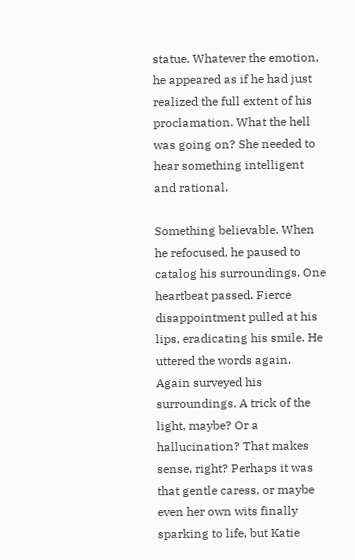statue. Whatever the emotion, he appeared as if he had just realized the full extent of his proclamation. What the hell was going on? She needed to hear something intelligent and rational.

Something believable. When he refocused, he paused to catalog his surroundings. One heartbeat passed. Fierce disappointment pulled at his lips, eradicating his smile. He uttered the words again. Again surveyed his surroundings. A trick of the light, maybe? Or a hallucination? That makes sense, right? Perhaps it was that gentle caress, or maybe even her own wits finally sparking to life, but Katie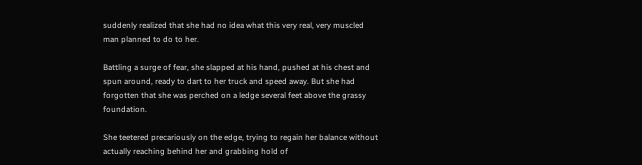suddenly realized that she had no idea what this very real, very muscled man planned to do to her.

Battling a surge of fear, she slapped at his hand, pushed at his chest and spun around, ready to dart to her truck and speed away. But she had forgotten that she was perched on a ledge several feet above the grassy foundation.

She teetered precariously on the edge, trying to regain her balance without actually reaching behind her and grabbing hold of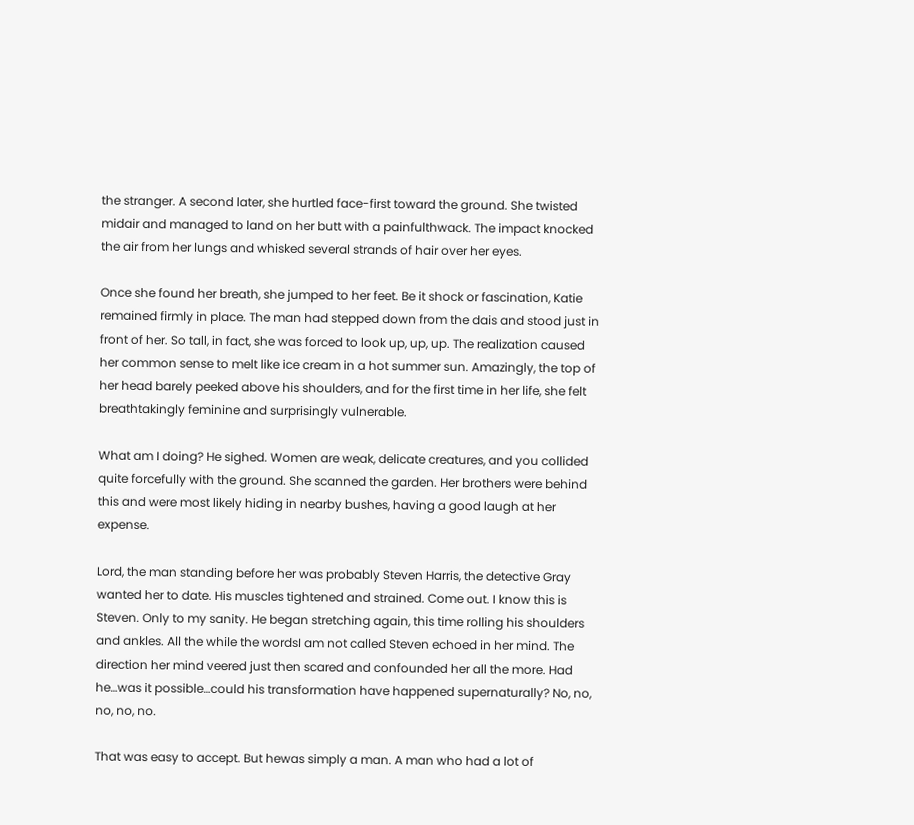the stranger. A second later, she hurtled face-first toward the ground. She twisted midair and managed to land on her butt with a painfulthwack. The impact knocked the air from her lungs and whisked several strands of hair over her eyes.

Once she found her breath, she jumped to her feet. Be it shock or fascination, Katie remained firmly in place. The man had stepped down from the dais and stood just in front of her. So tall, in fact, she was forced to look up, up, up. The realization caused her common sense to melt like ice cream in a hot summer sun. Amazingly, the top of her head barely peeked above his shoulders, and for the first time in her life, she felt breathtakingly feminine and surprisingly vulnerable.

What am I doing? He sighed. Women are weak, delicate creatures, and you collided quite forcefully with the ground. She scanned the garden. Her brothers were behind this and were most likely hiding in nearby bushes, having a good laugh at her expense.

Lord, the man standing before her was probably Steven Harris, the detective Gray wanted her to date. His muscles tightened and strained. Come out. I know this is Steven. Only to my sanity. He began stretching again, this time rolling his shoulders and ankles. All the while the wordsI am not called Steven echoed in her mind. The direction her mind veered just then scared and confounded her all the more. Had he…was it possible…could his transformation have happened supernaturally? No, no, no, no, no.

That was easy to accept. But hewas simply a man. A man who had a lot of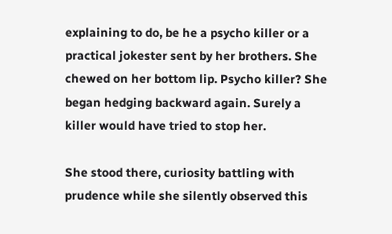explaining to do, be he a psycho killer or a practical jokester sent by her brothers. She chewed on her bottom lip. Psycho killer? She began hedging backward again. Surely a killer would have tried to stop her.

She stood there, curiosity battling with prudence while she silently observed this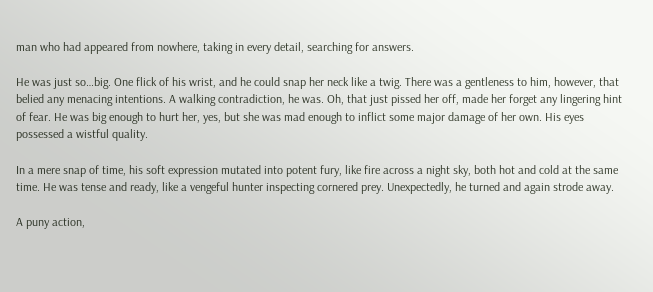man who had appeared from nowhere, taking in every detail, searching for answers.

He was just so…big. One flick of his wrist, and he could snap her neck like a twig. There was a gentleness to him, however, that belied any menacing intentions. A walking contradiction, he was. Oh, that just pissed her off, made her forget any lingering hint of fear. He was big enough to hurt her, yes, but she was mad enough to inflict some major damage of her own. His eyes possessed a wistful quality.

In a mere snap of time, his soft expression mutated into potent fury, like fire across a night sky, both hot and cold at the same time. He was tense and ready, like a vengeful hunter inspecting cornered prey. Unexpectedly, he turned and again strode away.

A puny action,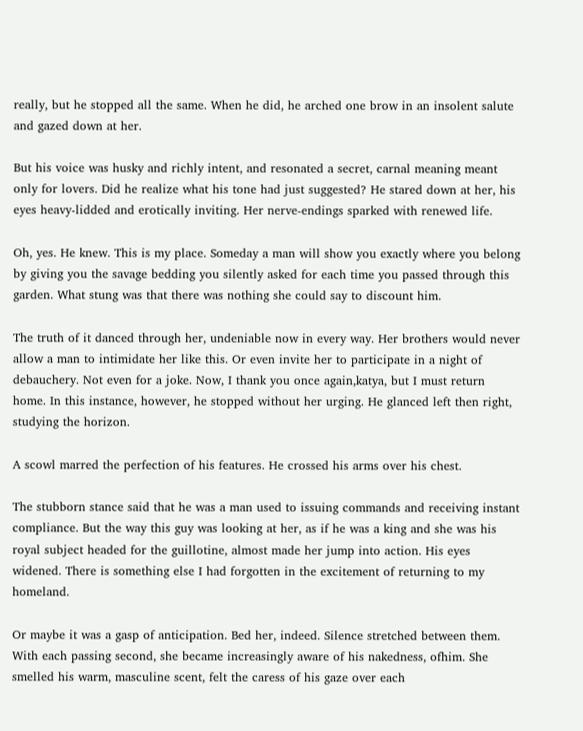really, but he stopped all the same. When he did, he arched one brow in an insolent salute and gazed down at her.

But his voice was husky and richly intent, and resonated a secret, carnal meaning meant only for lovers. Did he realize what his tone had just suggested? He stared down at her, his eyes heavy-lidded and erotically inviting. Her nerve-endings sparked with renewed life.

Oh, yes. He knew. This is my place. Someday a man will show you exactly where you belong by giving you the savage bedding you silently asked for each time you passed through this garden. What stung was that there was nothing she could say to discount him.

The truth of it danced through her, undeniable now in every way. Her brothers would never allow a man to intimidate her like this. Or even invite her to participate in a night of debauchery. Not even for a joke. Now, I thank you once again,katya, but I must return home. In this instance, however, he stopped without her urging. He glanced left then right, studying the horizon.

A scowl marred the perfection of his features. He crossed his arms over his chest.

The stubborn stance said that he was a man used to issuing commands and receiving instant compliance. But the way this guy was looking at her, as if he was a king and she was his royal subject headed for the guillotine, almost made her jump into action. His eyes widened. There is something else I had forgotten in the excitement of returning to my homeland.

Or maybe it was a gasp of anticipation. Bed her, indeed. Silence stretched between them. With each passing second, she became increasingly aware of his nakedness, ofhim. She smelled his warm, masculine scent, felt the caress of his gaze over each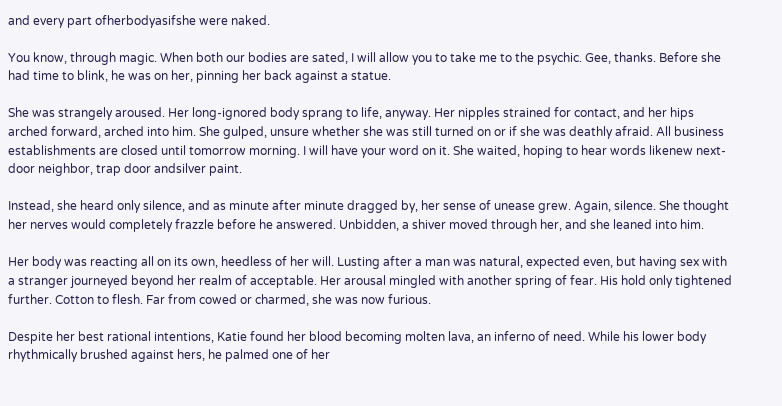and every part ofherbodyasifshe were naked.

You know, through magic. When both our bodies are sated, I will allow you to take me to the psychic. Gee, thanks. Before she had time to blink, he was on her, pinning her back against a statue.

She was strangely aroused. Her long-ignored body sprang to life, anyway. Her nipples strained for contact, and her hips arched forward, arched into him. She gulped, unsure whether she was still turned on or if she was deathly afraid. All business establishments are closed until tomorrow morning. I will have your word on it. She waited, hoping to hear words likenew next-door neighbor, trap door andsilver paint.

Instead, she heard only silence, and as minute after minute dragged by, her sense of unease grew. Again, silence. She thought her nerves would completely frazzle before he answered. Unbidden, a shiver moved through her, and she leaned into him.

Her body was reacting all on its own, heedless of her will. Lusting after a man was natural, expected even, but having sex with a stranger journeyed beyond her realm of acceptable. Her arousal mingled with another spring of fear. His hold only tightened further. Cotton to flesh. Far from cowed or charmed, she was now furious.

Despite her best rational intentions, Katie found her blood becoming molten lava, an inferno of need. While his lower body rhythmically brushed against hers, he palmed one of her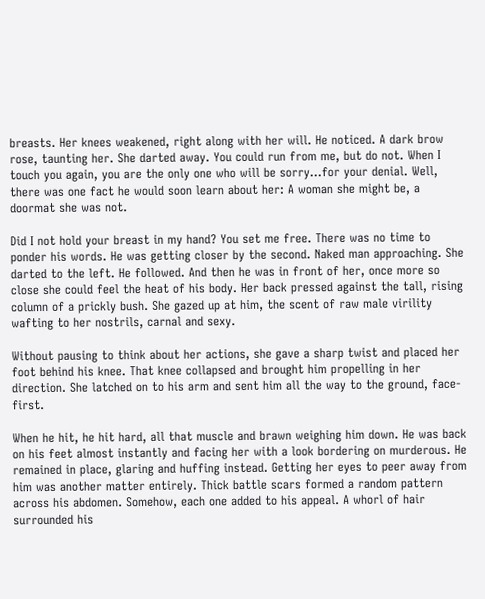breasts. Her knees weakened, right along with her will. He noticed. A dark brow rose, taunting her. She darted away. You could run from me, but do not. When I touch you again, you are the only one who will be sorry…for your denial. Well, there was one fact he would soon learn about her: A woman she might be, a doormat she was not.

Did I not hold your breast in my hand? You set me free. There was no time to ponder his words. He was getting closer by the second. Naked man approaching. She darted to the left. He followed. And then he was in front of her, once more so close she could feel the heat of his body. Her back pressed against the tall, rising column of a prickly bush. She gazed up at him, the scent of raw male virility wafting to her nostrils, carnal and sexy.

Without pausing to think about her actions, she gave a sharp twist and placed her foot behind his knee. That knee collapsed and brought him propelling in her direction. She latched on to his arm and sent him all the way to the ground, face-first.

When he hit, he hit hard, all that muscle and brawn weighing him down. He was back on his feet almost instantly and facing her with a look bordering on murderous. He remained in place, glaring and huffing instead. Getting her eyes to peer away from him was another matter entirely. Thick battle scars formed a random pattern across his abdomen. Somehow, each one added to his appeal. A whorl of hair surrounded his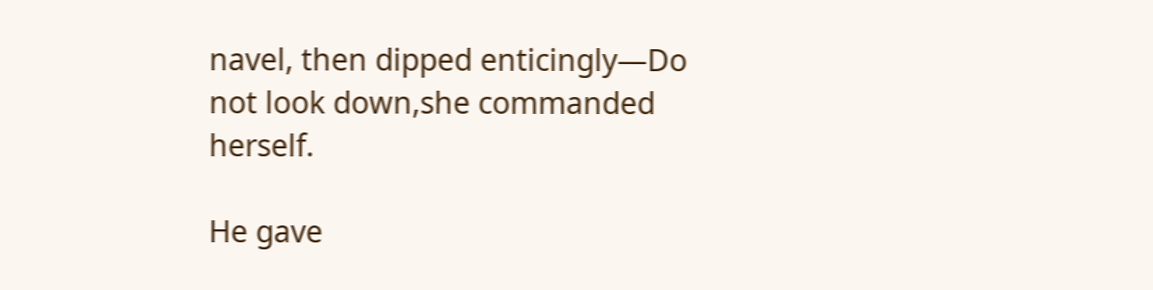navel, then dipped enticingly—Do not look down,she commanded herself.

He gave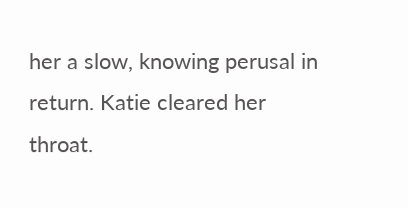her a slow, knowing perusal in return. Katie cleared her throat.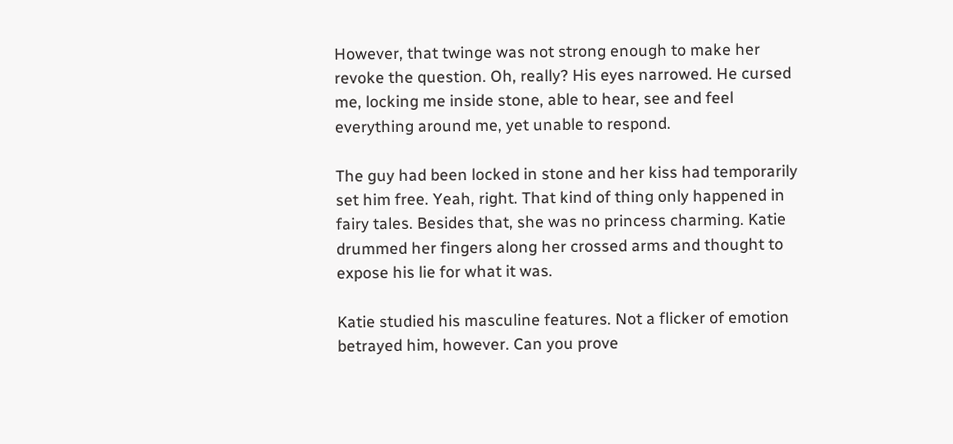However, that twinge was not strong enough to make her revoke the question. Oh, really? His eyes narrowed. He cursed me, locking me inside stone, able to hear, see and feel everything around me, yet unable to respond.

The guy had been locked in stone and her kiss had temporarily set him free. Yeah, right. That kind of thing only happened in fairy tales. Besides that, she was no princess charming. Katie drummed her fingers along her crossed arms and thought to expose his lie for what it was.

Katie studied his masculine features. Not a flicker of emotion betrayed him, however. Can you prove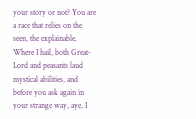your story or not? You are a race that relies on the seen, the explainable. Where I hail, both Great-Lord and peasants laud mystical abilities, and before you ask again in your strange way, aye, I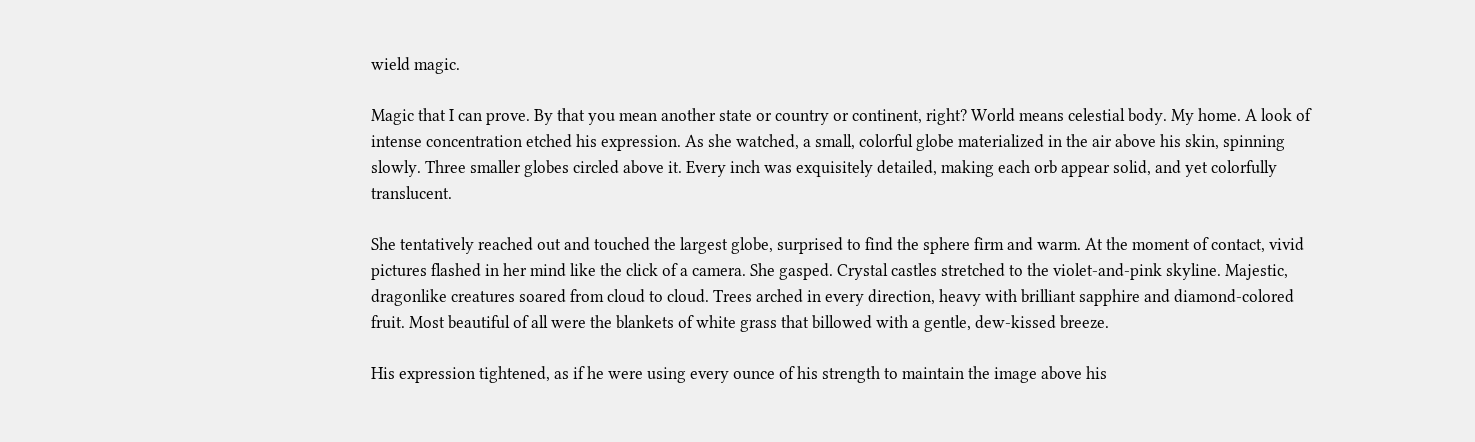wield magic.

Magic that I can prove. By that you mean another state or country or continent, right? World means celestial body. My home. A look of intense concentration etched his expression. As she watched, a small, colorful globe materialized in the air above his skin, spinning slowly. Three smaller globes circled above it. Every inch was exquisitely detailed, making each orb appear solid, and yet colorfully translucent.

She tentatively reached out and touched the largest globe, surprised to find the sphere firm and warm. At the moment of contact, vivid pictures flashed in her mind like the click of a camera. She gasped. Crystal castles stretched to the violet-and-pink skyline. Majestic, dragonlike creatures soared from cloud to cloud. Trees arched in every direction, heavy with brilliant sapphire and diamond-colored fruit. Most beautiful of all were the blankets of white grass that billowed with a gentle, dew-kissed breeze.

His expression tightened, as if he were using every ounce of his strength to maintain the image above his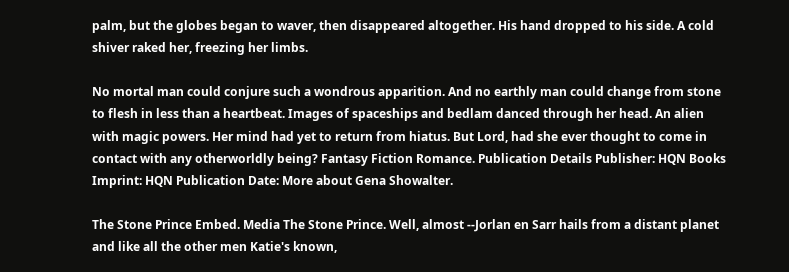palm, but the globes began to waver, then disappeared altogether. His hand dropped to his side. A cold shiver raked her, freezing her limbs.

No mortal man could conjure such a wondrous apparition. And no earthly man could change from stone to flesh in less than a heartbeat. Images of spaceships and bedlam danced through her head. An alien with magic powers. Her mind had yet to return from hiatus. But Lord, had she ever thought to come in contact with any otherworldly being? Fantasy Fiction Romance. Publication Details Publisher: HQN Books Imprint: HQN Publication Date: More about Gena Showalter.

The Stone Prince Embed. Media The Stone Prince. Well, almost --Jorlan en Sarr hails from a distant planet and like all the other men Katie's known,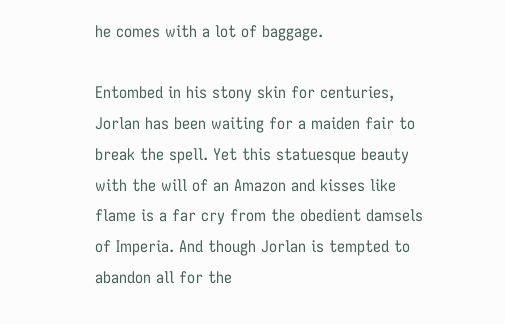he comes with a lot of baggage.

Entombed in his stony skin for centuries, Jorlan has been waiting for a maiden fair to break the spell. Yet this statuesque beauty with the will of an Amazon and kisses like flame is a far cry from the obedient damsels of Imperia. And though Jorlan is tempted to abandon all for the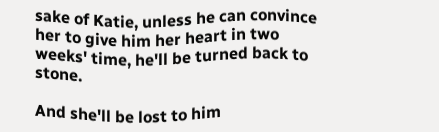sake of Katie, unless he can convince her to give him her heart in two weeks' time, he'll be turned back to stone.

And she'll be lost to him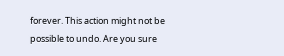forever. This action might not be possible to undo. Are you sure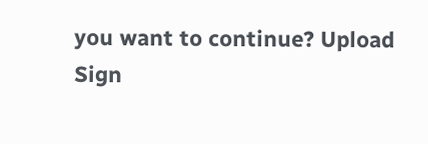you want to continue? Upload Sign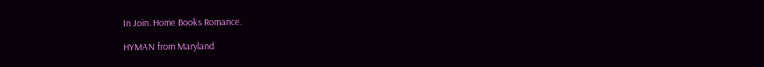In Join. Home Books Romance.

HYMAN from Maryland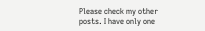Please check my other posts. I have only one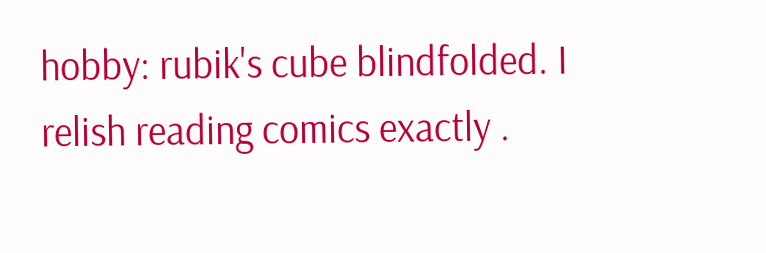hobby: rubik's cube blindfolded. I relish reading comics exactly .